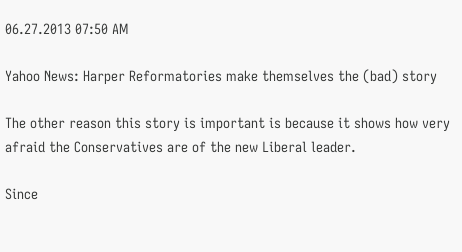06.27.2013 07:50 AM

Yahoo News: Harper Reformatories make themselves the (bad) story

The other reason this story is important is because it shows how very afraid the Conservatives are of the new Liberal leader.

Since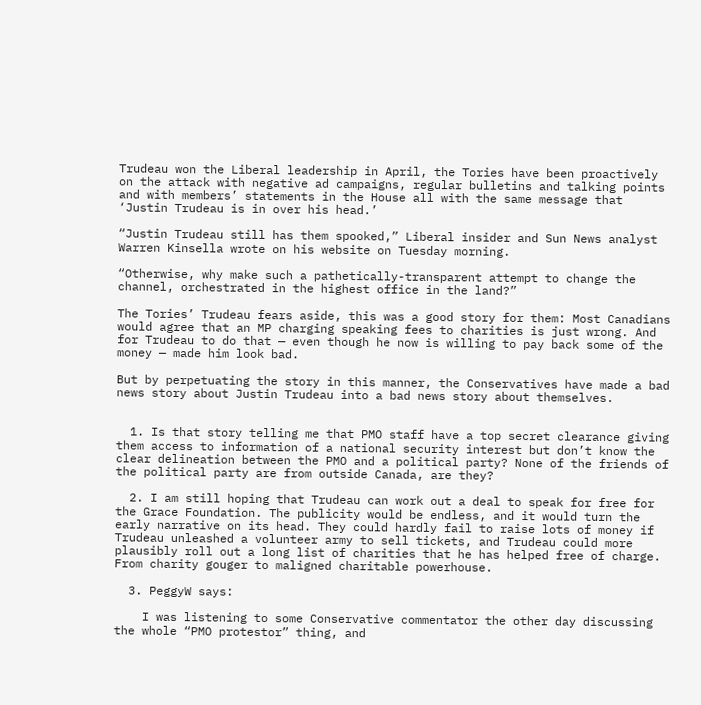Trudeau won the Liberal leadership in April, the Tories have been proactively on the attack with negative ad campaigns, regular bulletins and talking points and with members’ statements in the House all with the same message that ‘Justin Trudeau is in over his head.’

“Justin Trudeau still has them spooked,” Liberal insider and Sun News analyst Warren Kinsella wrote on his website on Tuesday morning.

“Otherwise, why make such a pathetically-transparent attempt to change the channel, orchestrated in the highest office in the land?”

The Tories’ Trudeau fears aside, this was a good story for them: Most Canadians would agree that an MP charging speaking fees to charities is just wrong. And for Trudeau to do that — even though he now is willing to pay back some of the money — made him look bad.

But by perpetuating the story in this manner, the Conservatives have made a bad news story about Justin Trudeau into a bad news story about themselves.


  1. Is that story telling me that PMO staff have a top secret clearance giving them access to information of a national security interest but don’t know the clear delineation between the PMO and a political party? None of the friends of the political party are from outside Canada, are they?

  2. I am still hoping that Trudeau can work out a deal to speak for free for the Grace Foundation. The publicity would be endless, and it would turn the early narrative on its head. They could hardly fail to raise lots of money if Trudeau unleashed a volunteer army to sell tickets, and Trudeau could more plausibly roll out a long list of charities that he has helped free of charge. From charity gouger to maligned charitable powerhouse.

  3. PeggyW says:

    I was listening to some Conservative commentator the other day discussing the whole “PMO protestor” thing, and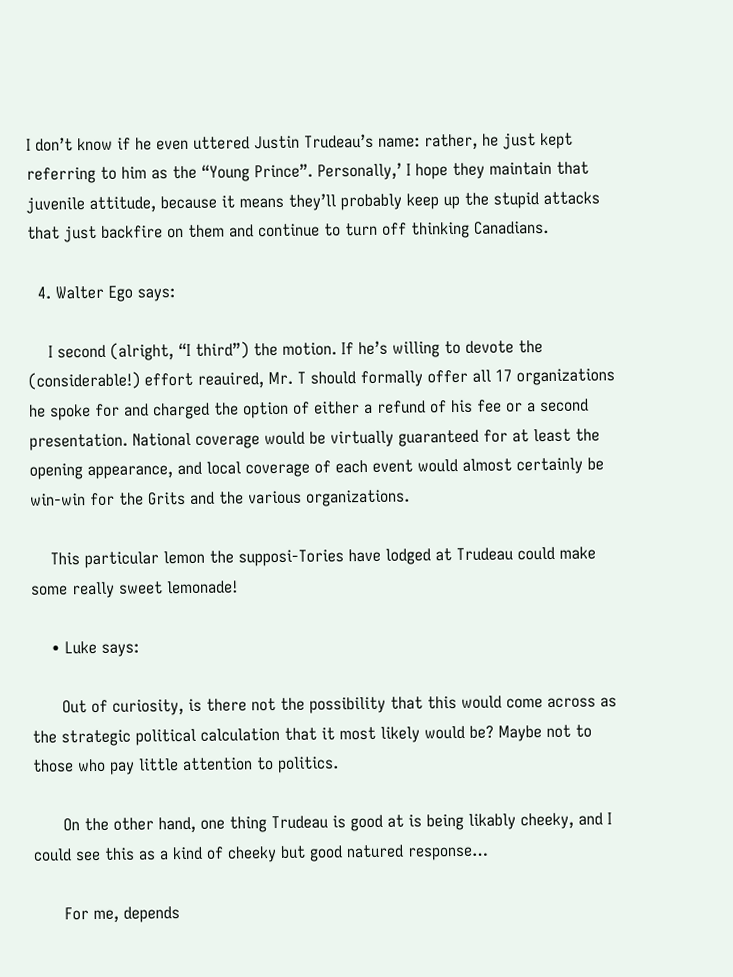I don’t know if he even uttered Justin Trudeau’s name: rather, he just kept referring to him as the “Young Prince”. Personally,’ I hope they maintain that juvenile attitude, because it means they’ll probably keep up the stupid attacks that just backfire on them and continue to turn off thinking Canadians.

  4. Walter Ego says:

    I second (alright, “I third”) the motion. If he’s willing to devote the (considerable!) effort reauired, Mr. T should formally offer all 17 organizations he spoke for and charged the option of either a refund of his fee or a second presentation. National coverage would be virtually guaranteed for at least the opening appearance, and local coverage of each event would almost certainly be win-win for the Grits and the various organizations.

    This particular lemon the supposi-Tories have lodged at Trudeau could make some really sweet lemonade!

    • Luke says:

      Out of curiosity, is there not the possibility that this would come across as the strategic political calculation that it most likely would be? Maybe not to those who pay little attention to politics.

      On the other hand, one thing Trudeau is good at is being likably cheeky, and I could see this as a kind of cheeky but good natured response…

      For me, depends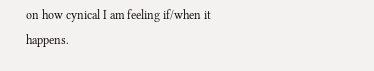on how cynical I am feeling if/when it happens.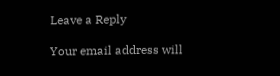Leave a Reply

Your email address will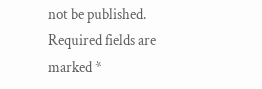not be published. Required fields are marked *